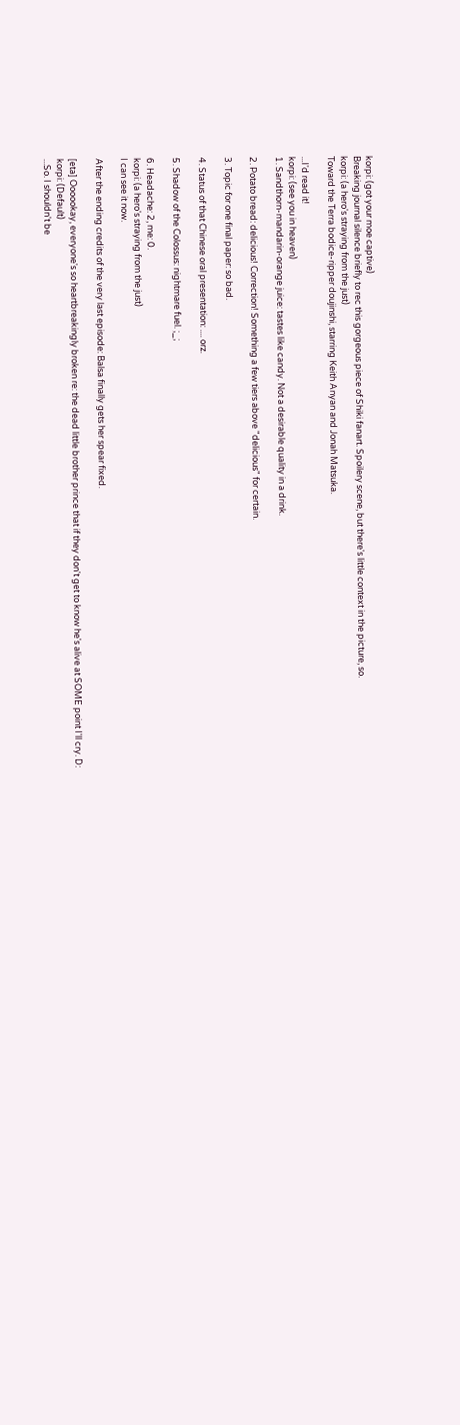korpi: (got your moe captive)
Breaking journal silence briefly to rec this gorgeous piece of Shiki fanart. Spoilery scene, but there's little context in the picture, so.
korpi: (a hero's straying from the just)
Toward the Terra bodice-ripper doujinshi, starring Keith Anyan and Jonah Matsuka.

...I'd read it!
korpi: (see you in heaven)
1. Sandthorn-mandarin-orange juice: tastes like candy. Not a desirable quality in a drink.

2. Potato bread: delicious! Correction! Something a few tiers above "delicious" for certain.

3. Topic for one final paper: so bad.

4. Status of that Chinese oral presentation: .... orz.

5. Shadow of the Colossus: nightmare fuel. ;_;

6. Headache: 2, me: 0.
korpi: (a hero's straying from the just)
I can see it now.

After the ending credits of the very last episode: Balsa finally gets her spear fixed.

[eta] Oooookay, everyone's so heartbreakingly broken re: the dead little brother prince that if they don't get to know he's alive at SOME point I'll cry. D:
korpi: (Default)
...So. I shouldn't be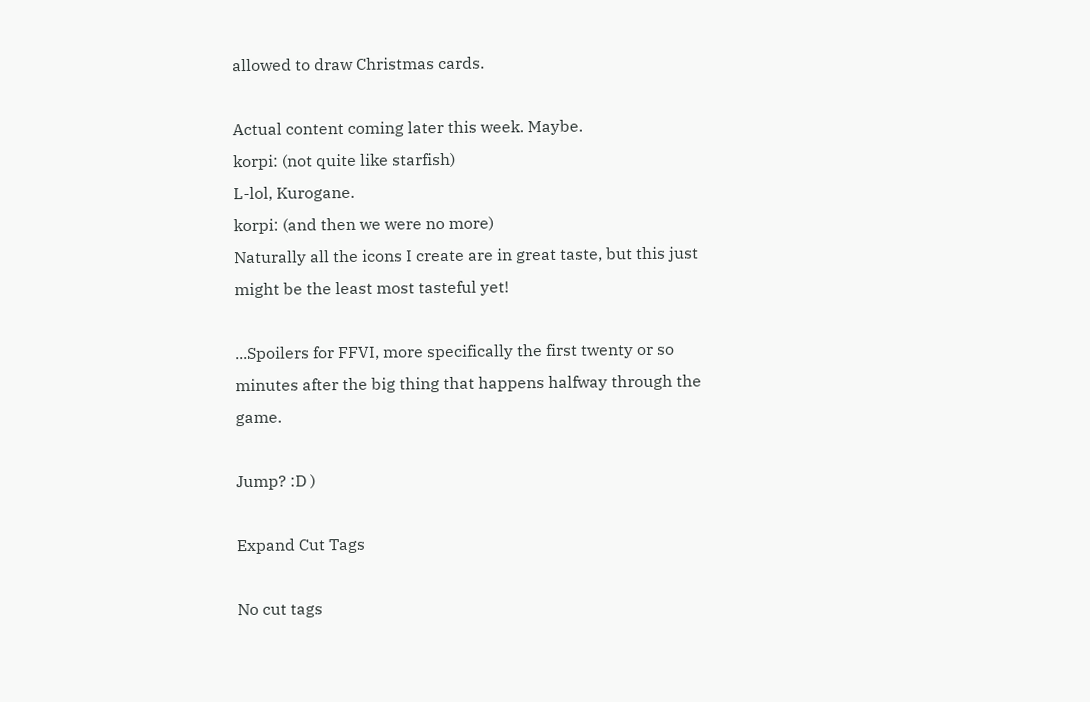allowed to draw Christmas cards.

Actual content coming later this week. Maybe.
korpi: (not quite like starfish)
L-lol, Kurogane.
korpi: (and then we were no more)
Naturally all the icons I create are in great taste, but this just might be the least most tasteful yet!

...Spoilers for FFVI, more specifically the first twenty or so minutes after the big thing that happens halfway through the game.

Jump? :D )

Expand Cut Tags

No cut tags